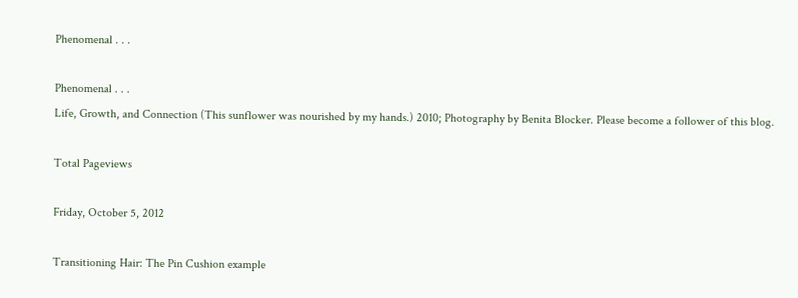Phenomenal . . .

Phenomenal . . .
Life, Growth, and Connection (This sunflower was nourished by my hands.) 2010; Photography by Benita Blocker. Please become a follower of this blog.

Total Pageviews

Friday, October 5, 2012

Transitioning Hair: The Pin Cushion example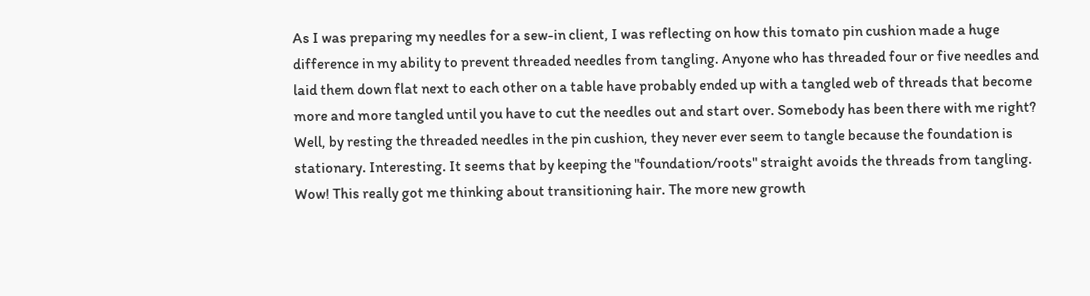As I was preparing my needles for a sew-in client, I was reflecting on how this tomato pin cushion made a huge difference in my ability to prevent threaded needles from tangling. Anyone who has threaded four or five needles and laid them down flat next to each other on a table have probably ended up with a tangled web of threads that become more and more tangled until you have to cut the needles out and start over. Somebody has been there with me right?
Well, by resting the threaded needles in the pin cushion, they never ever seem to tangle because the foundation is stationary. Interesting. It seems that by keeping the "foundation/roots" straight avoids the threads from tangling. Wow! This really got me thinking about transitioning hair. The more new growth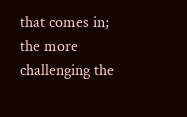that comes in; the more challenging the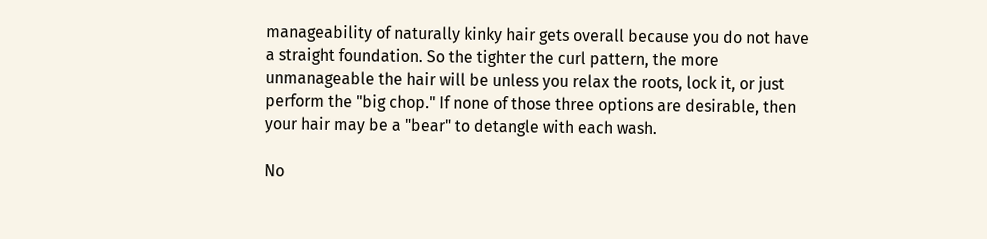manageability of naturally kinky hair gets overall because you do not have a straight foundation. So the tighter the curl pattern, the more unmanageable the hair will be unless you relax the roots, lock it, or just perform the "big chop." If none of those three options are desirable, then your hair may be a "bear" to detangle with each wash.

No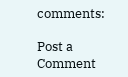comments:

Post a Comment